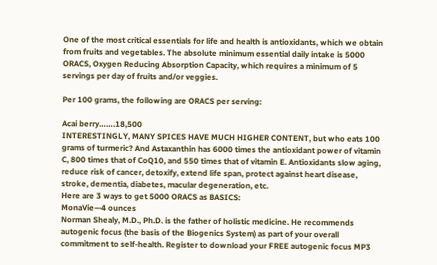One of the most critical essentials for life and health is antioxidants, which we obtain from fruits and vegetables. The absolute minimum essential daily intake is 5000 ORACS, Oxygen Reducing Absorption Capacity, which requires a minimum of 5 servings per day of fruits and/or veggies.

Per 100 grams, the following are ORACS per serving:

Acai berry…….18,500
INTERESTINGLY, MANY SPICES HAVE MUCH HIGHER CONTENT, but who eats 100 grams of turmeric? And Astaxanthin has 6000 times the antioxidant power of vitamin C, 800 times that of CoQ10, and 550 times that of vitamin E. Antioxidants slow aging, reduce risk of cancer, detoxify, extend life span, protect against heart disease, stroke, dementia, diabetes, macular degeneration, etc.
Here are 3 ways to get 5000 ORACS as BASICS:
MonaVie—4 ounces
Norman Shealy, M.D., Ph.D. is the father of holistic medicine. He recommends autogenic focus (the basis of the Biogenics System) as part of your overall commitment to self-health. Register to download your FREE autogenic focus MP3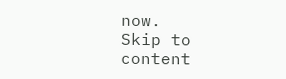now.
Skip to content